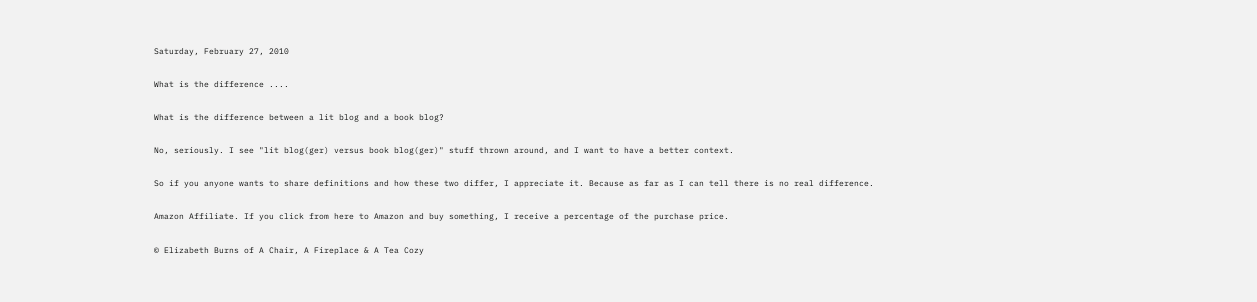Saturday, February 27, 2010

What is the difference ....

What is the difference between a lit blog and a book blog?

No, seriously. I see "lit blog(ger) versus book blog(ger)" stuff thrown around, and I want to have a better context.

So if you anyone wants to share definitions and how these two differ, I appreciate it. Because as far as I can tell there is no real difference.

Amazon Affiliate. If you click from here to Amazon and buy something, I receive a percentage of the purchase price.

© Elizabeth Burns of A Chair, A Fireplace & A Tea Cozy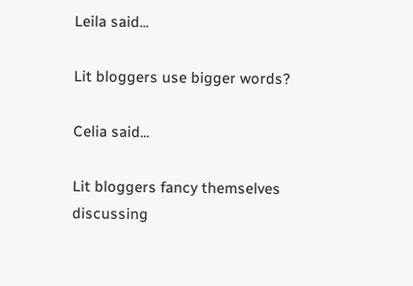Leila said...

Lit bloggers use bigger words?

Celia said...

Lit bloggers fancy themselves discussing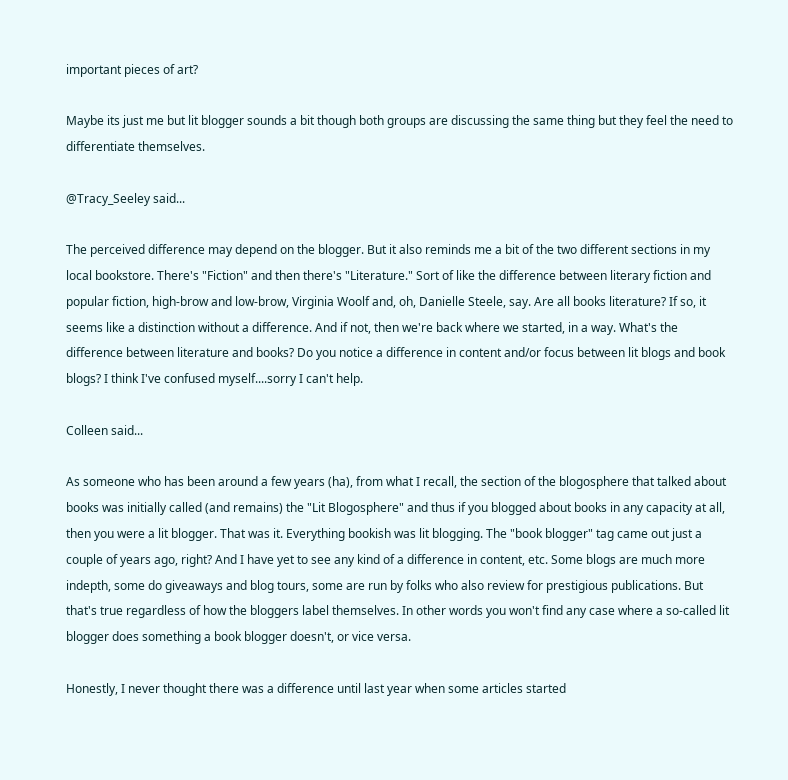important pieces of art?

Maybe its just me but lit blogger sounds a bit though both groups are discussing the same thing but they feel the need to differentiate themselves.

@Tracy_Seeley said...

The perceived difference may depend on the blogger. But it also reminds me a bit of the two different sections in my local bookstore. There's "Fiction" and then there's "Literature." Sort of like the difference between literary fiction and popular fiction, high-brow and low-brow, Virginia Woolf and, oh, Danielle Steele, say. Are all books literature? If so, it seems like a distinction without a difference. And if not, then we're back where we started, in a way. What's the difference between literature and books? Do you notice a difference in content and/or focus between lit blogs and book blogs? I think I've confused myself....sorry I can't help.

Colleen said...

As someone who has been around a few years (ha), from what I recall, the section of the blogosphere that talked about books was initially called (and remains) the "Lit Blogosphere" and thus if you blogged about books in any capacity at all, then you were a lit blogger. That was it. Everything bookish was lit blogging. The "book blogger" tag came out just a couple of years ago, right? And I have yet to see any kind of a difference in content, etc. Some blogs are much more indepth, some do giveaways and blog tours, some are run by folks who also review for prestigious publications. But that's true regardless of how the bloggers label themselves. In other words you won't find any case where a so-called lit blogger does something a book blogger doesn't, or vice versa.

Honestly, I never thought there was a difference until last year when some articles started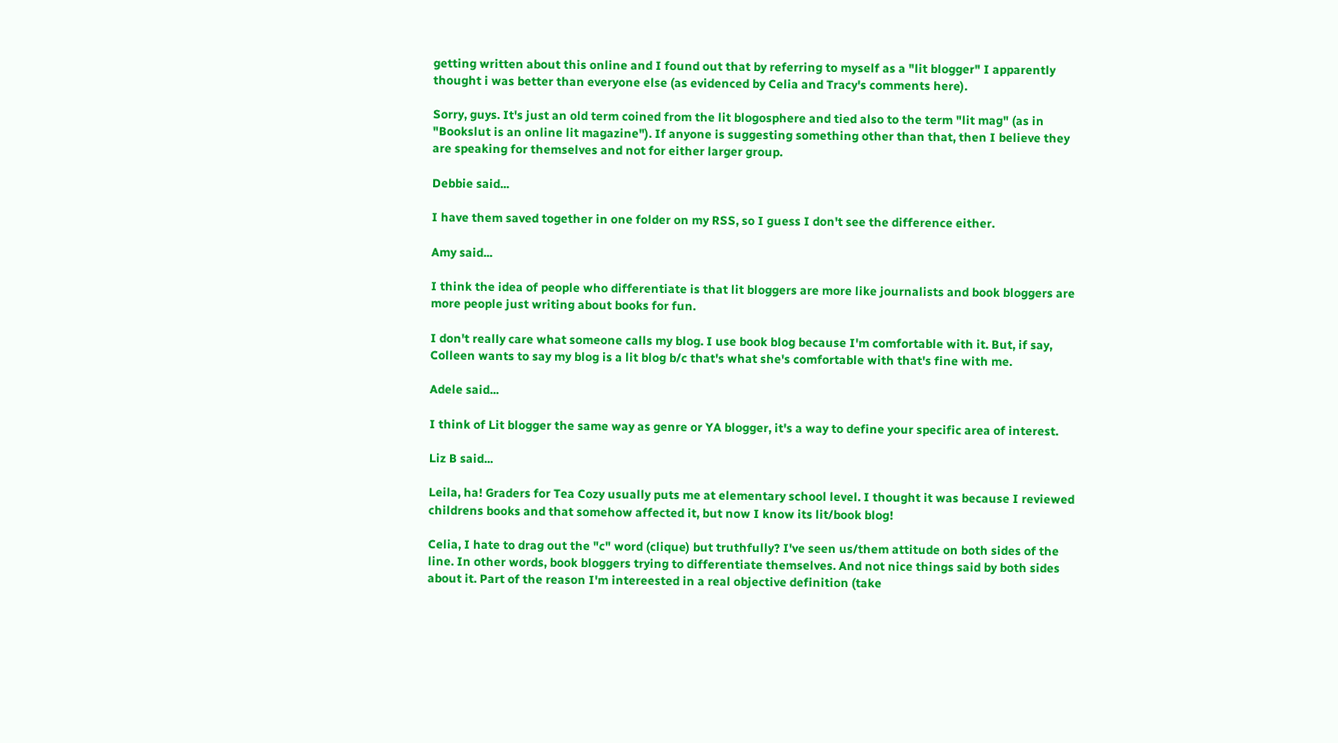getting written about this online and I found out that by referring to myself as a "lit blogger" I apparently thought i was better than everyone else (as evidenced by Celia and Tracy's comments here).

Sorry, guys. It's just an old term coined from the lit blogosphere and tied also to the term "lit mag" (as in "Bookslut is an online lit magazine"). If anyone is suggesting something other than that, then I believe they are speaking for themselves and not for either larger group.

Debbie said...

I have them saved together in one folder on my RSS, so I guess I don't see the difference either.

Amy said...

I think the idea of people who differentiate is that lit bloggers are more like journalists and book bloggers are more people just writing about books for fun.

I don't really care what someone calls my blog. I use book blog because I'm comfortable with it. But, if say, Colleen wants to say my blog is a lit blog b/c that's what she's comfortable with that's fine with me.

Adele said...

I think of Lit blogger the same way as genre or YA blogger, it's a way to define your specific area of interest.

Liz B said...

Leila, ha! Graders for Tea Cozy usually puts me at elementary school level. I thought it was because I reviewed childrens books and that somehow affected it, but now I know its lit/book blog!

Celia, I hate to drag out the "c" word (clique) but truthfully? I've seen us/them attitude on both sides of the line. In other words, book bloggers trying to differentiate themselves. And not nice things said by both sides about it. Part of the reason I'm intereested in a real objective definition (take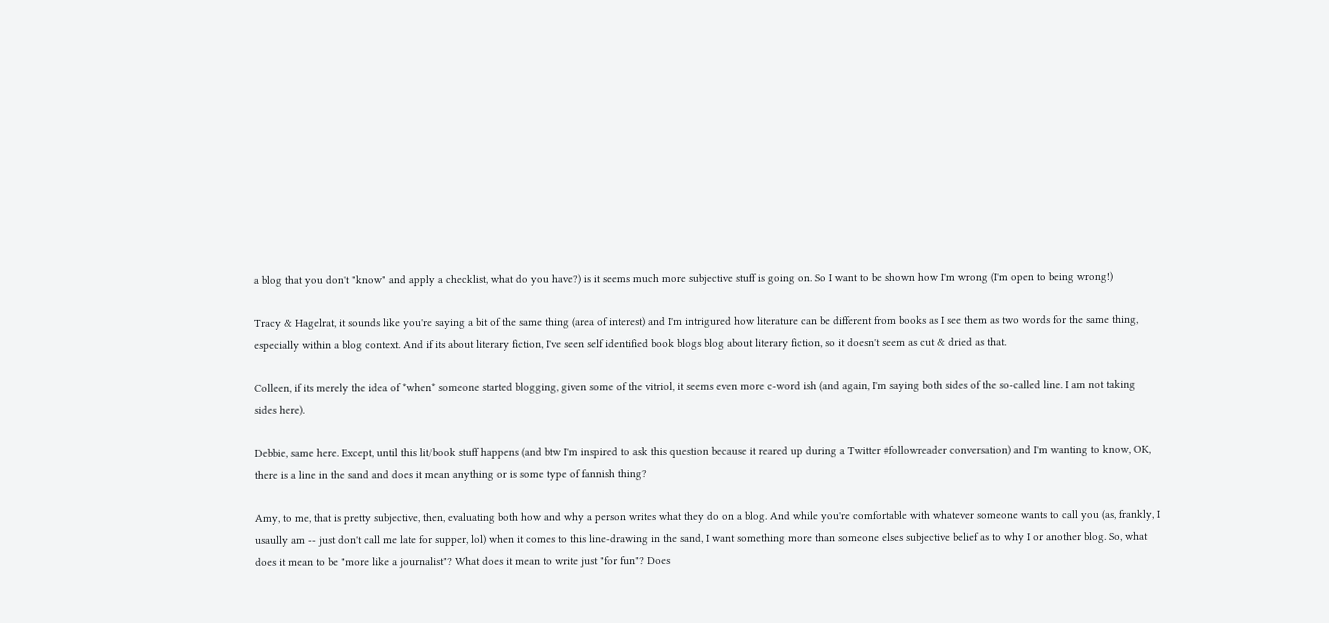a blog that you don't "know" and apply a checklist, what do you have?) is it seems much more subjective stuff is going on. So I want to be shown how I'm wrong (I'm open to being wrong!)

Tracy & Hagelrat, it sounds like you're saying a bit of the same thing (area of interest) and I'm intrigured how literature can be different from books as I see them as two words for the same thing, especially within a blog context. And if its about literary fiction, I've seen self identified book blogs blog about literary fiction, so it doesn't seem as cut & dried as that.

Colleen, if its merely the idea of *when* someone started blogging, given some of the vitriol, it seems even more c-word ish (and again, I'm saying both sides of the so-called line. I am not taking sides here).

Debbie, same here. Except, until this lit/book stuff happens (and btw I'm inspired to ask this question because it reared up during a Twitter #followreader conversation) and I'm wanting to know, OK, there is a line in the sand and does it mean anything or is some type of fannish thing?

Amy, to me, that is pretty subjective, then, evaluating both how and why a person writes what they do on a blog. And while you're comfortable with whatever someone wants to call you (as, frankly, I usaully am -- just don't call me late for supper, lol) when it comes to this line-drawing in the sand, I want something more than someone elses subjective belief as to why I or another blog. So, what does it mean to be "more like a journalist"? What does it mean to write just "for fun"? Does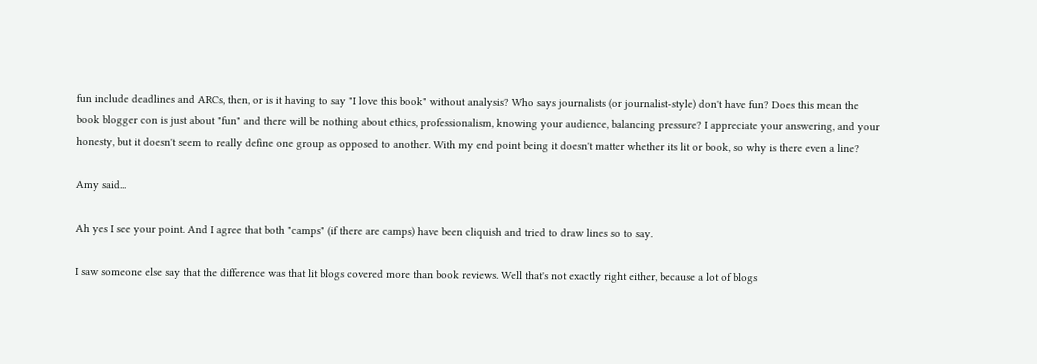fun include deadlines and ARCs, then, or is it having to say "I love this book" without analysis? Who says journalists (or journalist-style) don't have fun? Does this mean the book blogger con is just about "fun" and there will be nothing about ethics, professionalism, knowing your audience, balancing pressure? I appreciate your answering, and your honesty, but it doesn't seem to really define one group as opposed to another. With my end point being it doesn't matter whether its lit or book, so why is there even a line?

Amy said...

Ah yes I see your point. And I agree that both "camps" (if there are camps) have been cliquish and tried to draw lines so to say.

I saw someone else say that the difference was that lit blogs covered more than book reviews. Well that's not exactly right either, because a lot of blogs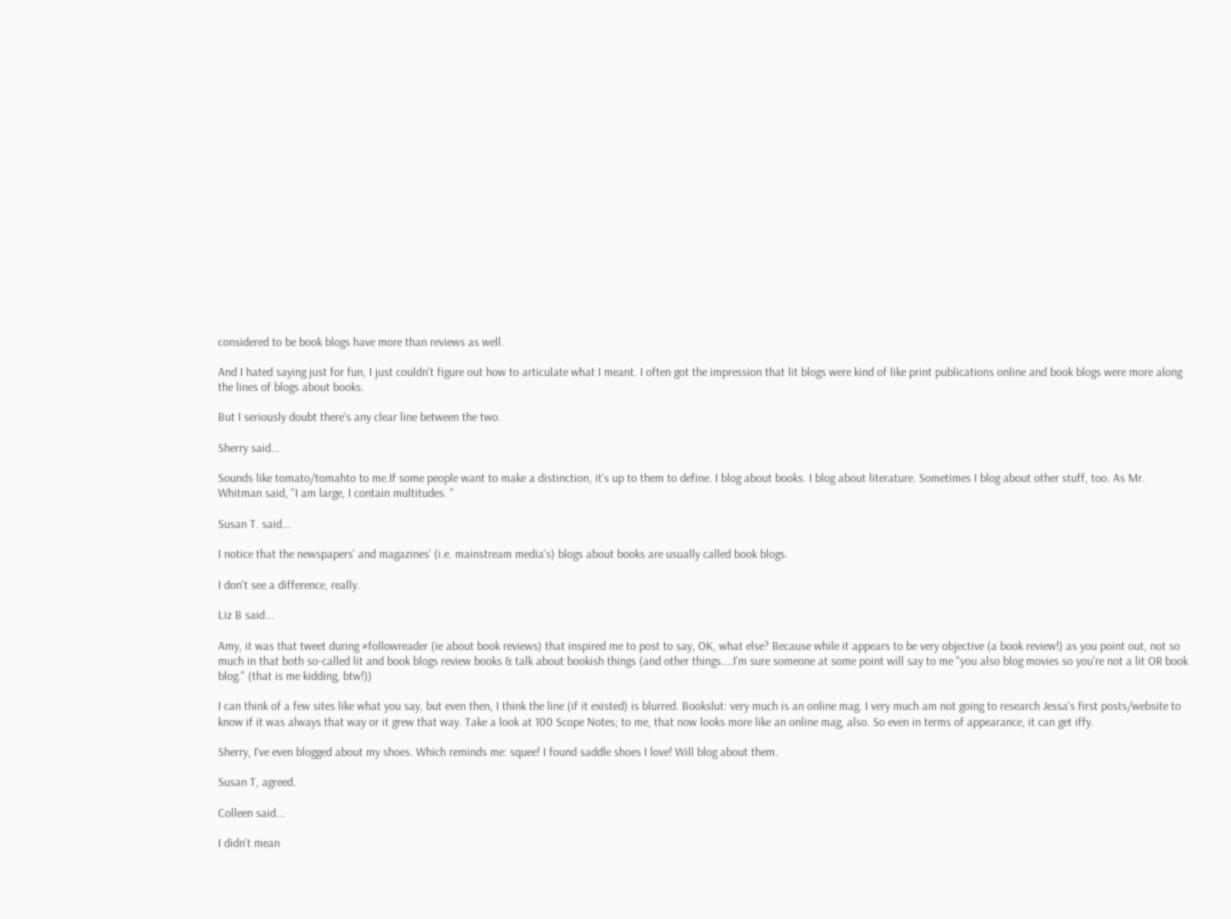considered to be book blogs have more than reviews as well.

And I hated saying just for fun, I just couldn't figure out how to articulate what I meant. I often got the impression that lit blogs were kind of like print publications online and book blogs were more along the lines of blogs about books.

But I seriously doubt there's any clear line between the two.

Sherry said...

Sounds like tomato/tomahto to me.If some people want to make a distinction, it's up to them to define. I blog about books. I blog about literature. Sometimes I blog about other stuff, too. As Mr. Whitman said, "I am large, I contain multitudes. "

Susan T. said...

I notice that the newspapers' and magazines' (i.e. mainstream media's) blogs about books are usually called book blogs.

I don't see a difference, really.

Liz B said...

Amy, it was that tweet during #followreader (ie about book reviews) that inspired me to post to say, OK, what else? Because while it appears to be very objective (a book review!) as you point out, not so much in that both so-called lit and book blogs review books & talk about bookish things (and other things....I'm sure someone at some point will say to me "you also blog movies so you're not a lit OR book blog." (that is me kidding, btw!))

I can think of a few sites like what you say, but even then, I think the line (if it existed) is blurred. Bookslut: very much is an online mag. I very much am not going to research Jessa's first posts/website to know if it was always that way or it grew that way. Take a look at 100 Scope Notes; to me, that now looks more like an online mag, also. So even in terms of appearance, it can get iffy.

Sherry, I've even blogged about my shoes. Which reminds me: squee! I found saddle shoes I love! Will blog about them.

Susan T, agreed.

Colleen said...

I didn't mean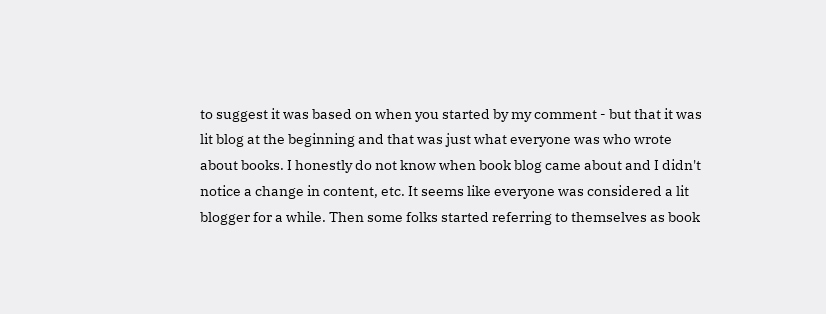to suggest it was based on when you started by my comment - but that it was lit blog at the beginning and that was just what everyone was who wrote about books. I honestly do not know when book blog came about and I didn't notice a change in content, etc. It seems like everyone was considered a lit blogger for a while. Then some folks started referring to themselves as book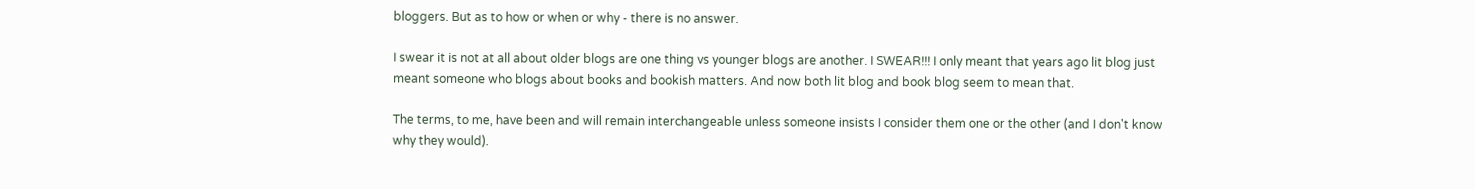bloggers. But as to how or when or why - there is no answer.

I swear it is not at all about older blogs are one thing vs younger blogs are another. I SWEAR!!! I only meant that years ago lit blog just meant someone who blogs about books and bookish matters. And now both lit blog and book blog seem to mean that.

The terms, to me, have been and will remain interchangeable unless someone insists I consider them one or the other (and I don't know why they would).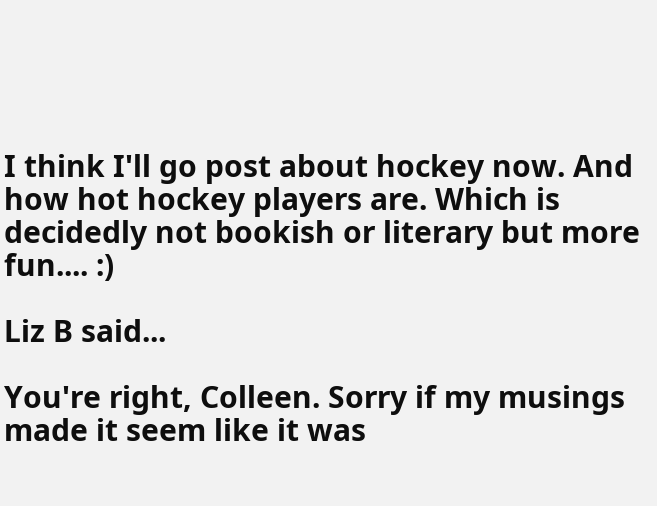I think I'll go post about hockey now. And how hot hockey players are. Which is decidedly not bookish or literary but more fun.... :)

Liz B said...

You're right, Colleen. Sorry if my musings made it seem like it was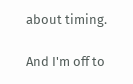about timing.

And I'm off to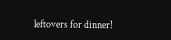leftovers for dinner!